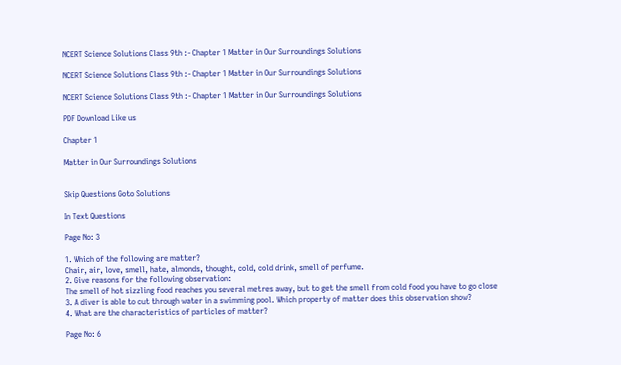NCERT Science Solutions Class 9th :- Chapter 1 Matter in Our Surroundings Solutions

NCERT Science Solutions Class 9th :- Chapter 1 Matter in Our Surroundings Solutions

NCERT Science Solutions Class 9th :- Chapter 1 Matter in Our Surroundings Solutions

PDF Download Like us

Chapter 1

Matter in Our Surroundings Solutions


Skip Questions Goto Solutions

In Text Questions

Page No: 3

1. Which of the following are matter?
Chair, air, love, smell, hate, almonds, thought, cold, cold drink, smell of perfume.
2. Give reasons for the following observation:
The smell of hot sizzling food reaches you several metres away, but to get the smell from cold food you have to go close
3. A diver is able to cut through water in a swimming pool. Which property of matter does this observation show?
4. What are the characteristics of particles of matter?

Page No: 6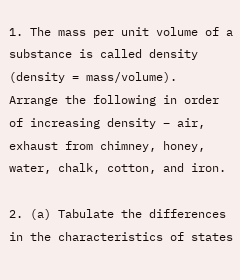1. The mass per unit volume of a substance is called density (density = mass/volume).
Arrange the following in order of increasing density – air, exhaust from chimney, honey, water, chalk, cotton, and iron.

2. (a) Tabulate the differences in the characteristics of states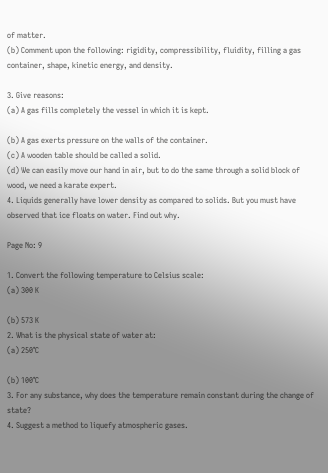of matter.
(b) Comment upon the following: rigidity, compressibility, fluidity, filling a gas container, shape, kinetic energy, and density.

3. Give reasons:
(a) A gas fills completely the vessel in which it is kept.

(b) A gas exerts pressure on the walls of the container.
(c) A wooden table should be called a solid.
(d) We can easily move our hand in air, but to do the same through a solid block of wood, we need a karate expert.
4. Liquids generally have lower density as compared to solids. But you must have observed that ice floats on water. Find out why.

Page No: 9

1. Convert the following temperature to Celsius scale:
(a) 300 K

(b) 573 K
2. What is the physical state of water at:
(a) 250°C

(b) 100°C
3. For any substance, why does the temperature remain constant during the change of state?
4. Suggest a method to liquefy atmospheric gases.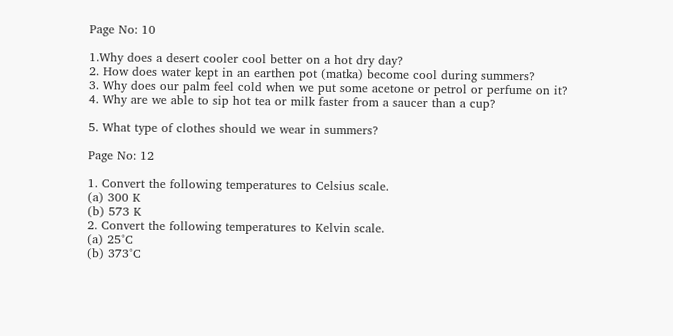Page No: 10

1.Why does a desert cooler cool better on a hot dry day?
2. How does water kept in an earthen pot (matka) become cool during summers?
3. Why does our palm feel cold when we put some acetone or petrol or perfume on it?
4. Why are we able to sip hot tea or milk faster from a saucer than a cup?

5. What type of clothes should we wear in summers?

Page No: 12

1. Convert the following temperatures to Celsius scale.
(a) 300 K
(b) 573 K
2. Convert the following temperatures to Kelvin scale.
(a) 25°C
(b) 373°C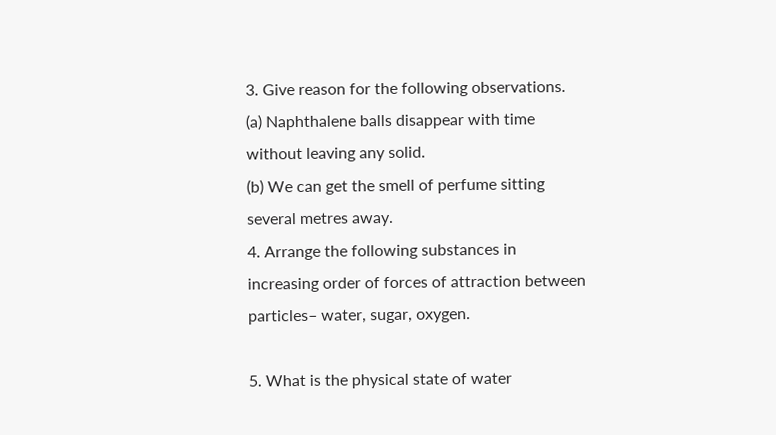3. Give reason for the following observations.
(a) Naphthalene balls disappear with time without leaving any solid.
(b) We can get the smell of perfume sitting several metres away.
4. Arrange the following substances in increasing order of forces of attraction between particles– water, sugar, oxygen.

5. What is the physical state of water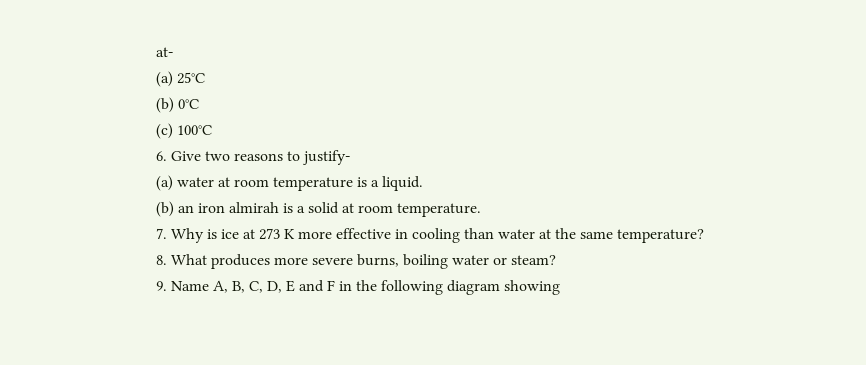at-
(a) 25°C
(b) 0°C
(c) 100°C
6. Give two reasons to justify-
(a) water at room temperature is a liquid.
(b) an iron almirah is a solid at room temperature.
7. Why is ice at 273 K more effective in cooling than water at the same temperature?
8. What produces more severe burns, boiling water or steam?
9. Name A, B, C, D, E and F in the following diagram showing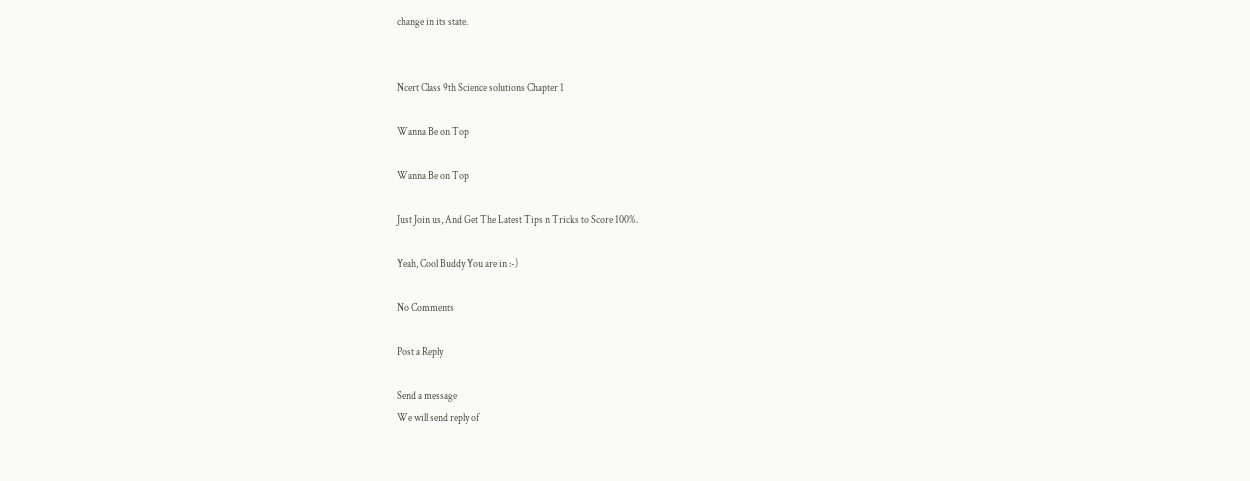change in its state.


Ncert Class 9th Science solutions Chapter 1

Wanna Be on Top

Wanna Be on Top

Just Join us, And Get The Latest Tips n Tricks to Score 100%.

Yeah, Cool Buddy You are in :-)

No Comments

Post a Reply

Send a message
We will send reply of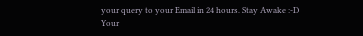your query to your Email in 24 hours. Stay Awake :-D
Your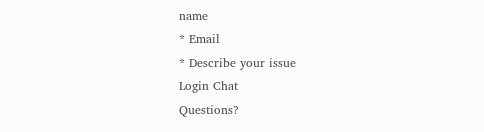name
* Email
* Describe your issue
Login Chat
Questions?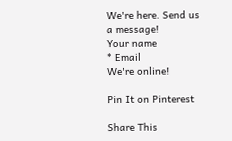We're here. Send us a message!
Your name
* Email
We're online!

Pin It on Pinterest

Share This